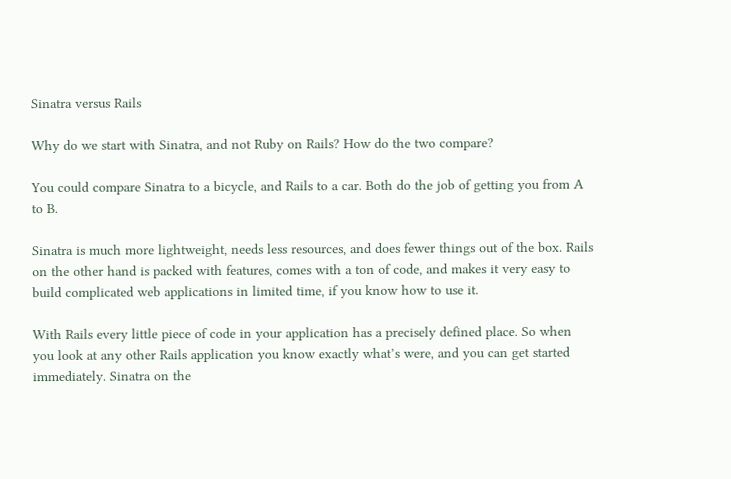Sinatra versus Rails

Why do we start with Sinatra, and not Ruby on Rails? How do the two compare?

You could compare Sinatra to a bicycle, and Rails to a car. Both do the job of getting you from A to B.

Sinatra is much more lightweight, needs less resources, and does fewer things out of the box. Rails on the other hand is packed with features, comes with a ton of code, and makes it very easy to build complicated web applications in limited time, if you know how to use it.

With Rails every little piece of code in your application has a precisely defined place. So when you look at any other Rails application you know exactly what’s were, and you can get started immediately. Sinatra on the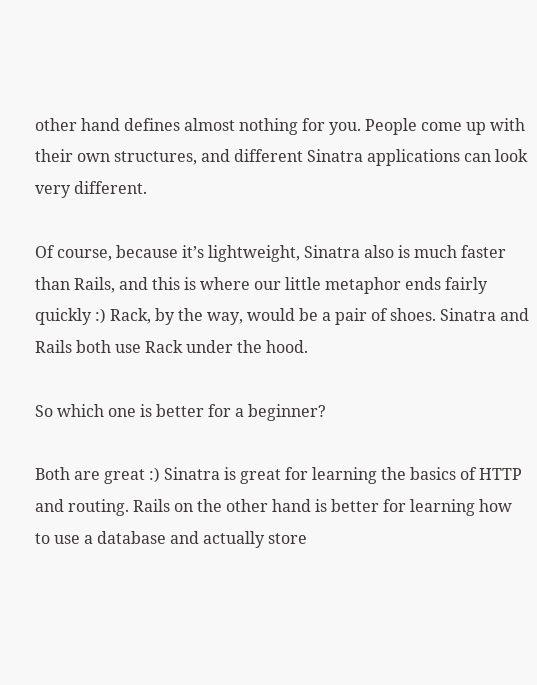other hand defines almost nothing for you. People come up with their own structures, and different Sinatra applications can look very different.

Of course, because it’s lightweight, Sinatra also is much faster than Rails, and this is where our little metaphor ends fairly quickly :) Rack, by the way, would be a pair of shoes. Sinatra and Rails both use Rack under the hood.

So which one is better for a beginner?

Both are great :) Sinatra is great for learning the basics of HTTP and routing. Rails on the other hand is better for learning how to use a database and actually store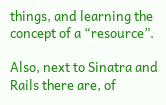things, and learning the concept of a “resource”.

Also, next to Sinatra and Rails there are, of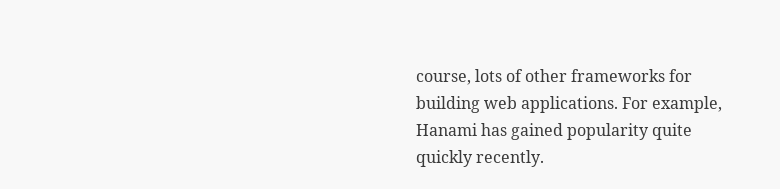course, lots of other frameworks for building web applications. For example, Hanami has gained popularity quite quickly recently.